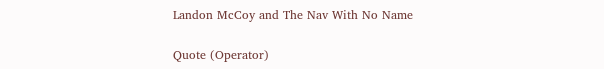Landon McCoy and The Nav With No Name

Quote (Operator)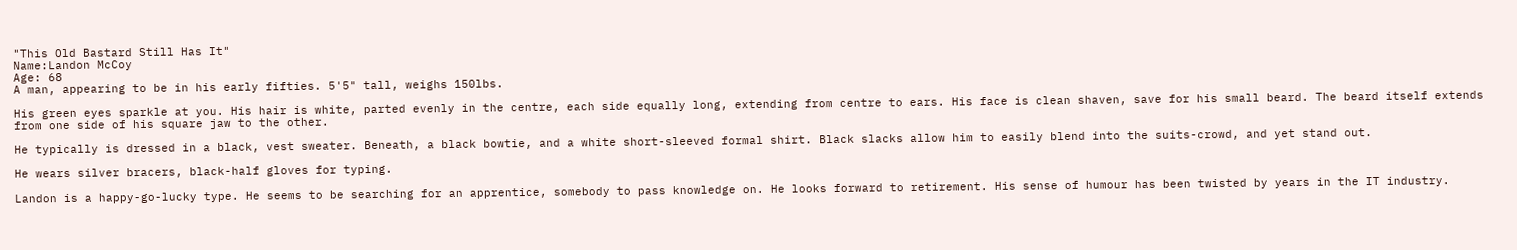"This Old Bastard Still Has It"
Name:Landon McCoy
Age: 68
A man, appearing to be in his early fifties. 5'5" tall, weighs 150lbs.

His green eyes sparkle at you. His hair is white, parted evenly in the centre, each side equally long, extending from centre to ears. His face is clean shaven, save for his small beard. The beard itself extends from one side of his square jaw to the other.

He typically is dressed in a black, vest sweater. Beneath, a black bowtie, and a white short-sleeved formal shirt. Black slacks allow him to easily blend into the suits-crowd, and yet stand out.

He wears silver bracers, black-half gloves for typing.

Landon is a happy-go-lucky type. He seems to be searching for an apprentice, somebody to pass knowledge on. He looks forward to retirement. His sense of humour has been twisted by years in the IT industry.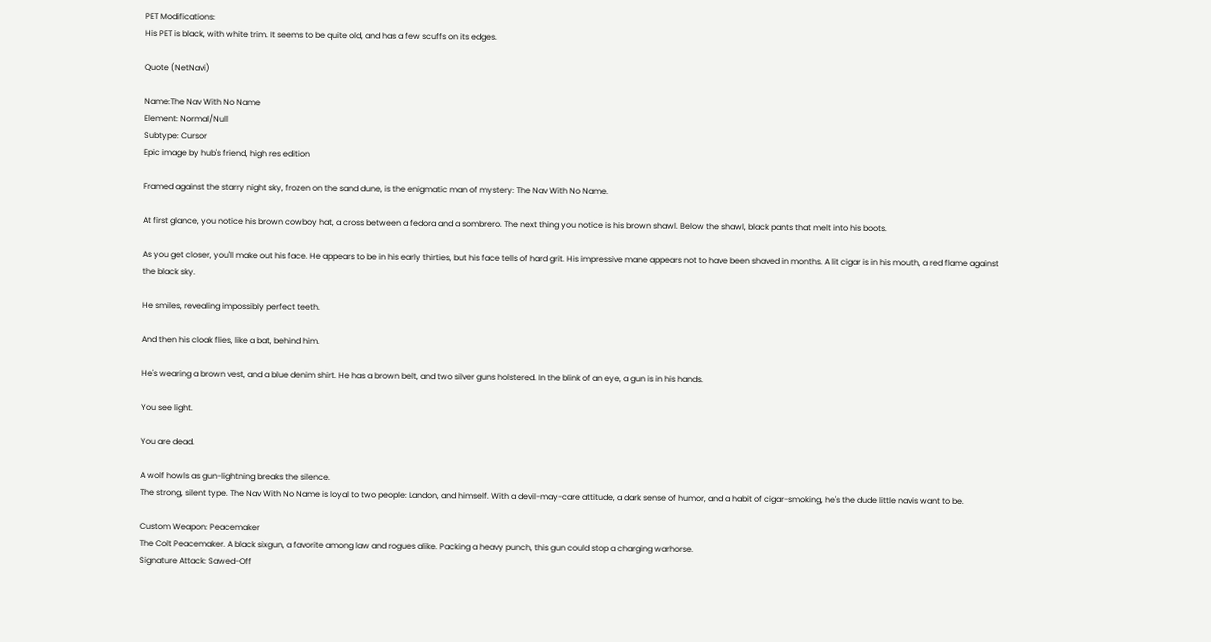PET Modifications:
His PET is black, with white trim. It seems to be quite old, and has a few scuffs on its edges.

Quote (NetNavi)

Name:The Nav With No Name
Element: Normal/Null
Subtype: Cursor
Epic image by hub's friend, high res edition

Framed against the starry night sky, frozen on the sand dune, is the enigmatic man of mystery: The Nav With No Name.

At first glance, you notice his brown cowboy hat, a cross between a fedora and a sombrero. The next thing you notice is his brown shawl. Below the shawl, black pants that melt into his boots.

As you get closer, you'll make out his face. He appears to be in his early thirties, but his face tells of hard grit. His impressive mane appears not to have been shaved in months. A lit cigar is in his mouth, a red flame against the black sky.

He smiles, revealing impossibly perfect teeth.

And then his cloak flies, like a bat, behind him.

He's wearing a brown vest, and a blue denim shirt. He has a brown belt, and two silver guns holstered. In the blink of an eye, a gun is in his hands.

You see light.

You are dead.

A wolf howls as gun-lightning breaks the silence.
The strong, silent type. The Nav With No Name is loyal to two people: Landon, and himself. With a devil-may-care attitude, a dark sense of humor, and a habit of cigar-smoking, he's the dude little navis want to be.

Custom Weapon: Peacemaker
The Colt Peacemaker. A black sixgun, a favorite among law and rogues alike. Packing a heavy punch, this gun could stop a charging warhorse.
Signature Attack: Sawed-Off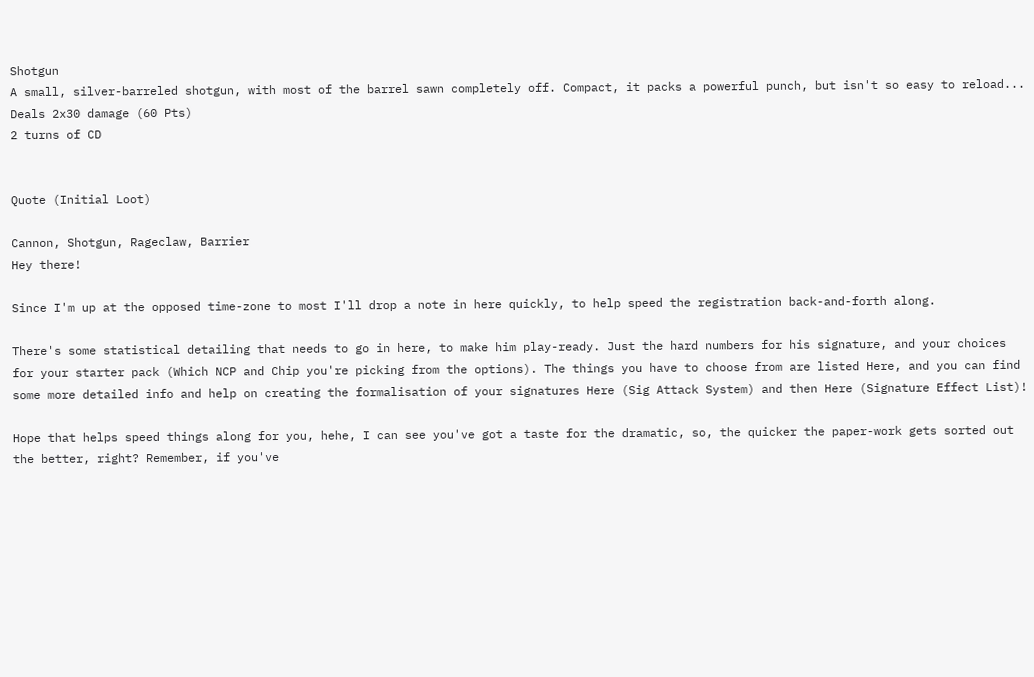Shotgun
A small, silver-barreled shotgun, with most of the barrel sawn completely off. Compact, it packs a powerful punch, but isn't so easy to reload...
Deals 2x30 damage (60 Pts)
2 turns of CD


Quote (Initial Loot)

Cannon, Shotgun, Rageclaw, Barrier
Hey there!

Since I'm up at the opposed time-zone to most I'll drop a note in here quickly, to help speed the registration back-and-forth along.

There's some statistical detailing that needs to go in here, to make him play-ready. Just the hard numbers for his signature, and your choices for your starter pack (Which NCP and Chip you're picking from the options). The things you have to choose from are listed Here, and you can find some more detailed info and help on creating the formalisation of your signatures Here (Sig Attack System) and then Here (Signature Effect List)!

Hope that helps speed things along for you, hehe, I can see you've got a taste for the dramatic, so, the quicker the paper-work gets sorted out the better, right? Remember, if you've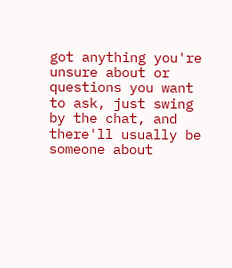got anything you're unsure about or questions you want to ask, just swing by the chat, and there'll usually be someone about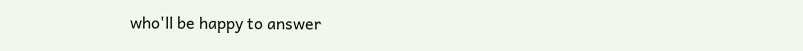who'll be happy to answer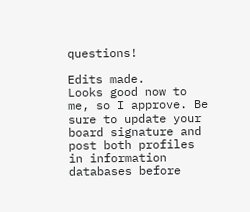questions!

Edits made.
Looks good now to me, so I approve. Be sure to update your board signature and post both profiles in information databases before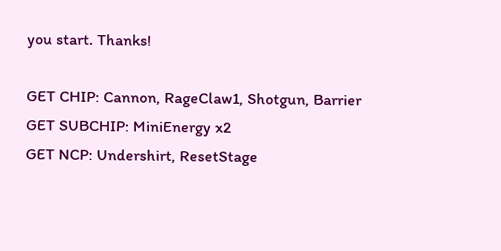you start. Thanks!

GET CHIP: Cannon, RageClaw1, Shotgun, Barrier
GET SUBCHIP: MiniEnergy x2
GET NCP: Undershirt, ResetStage